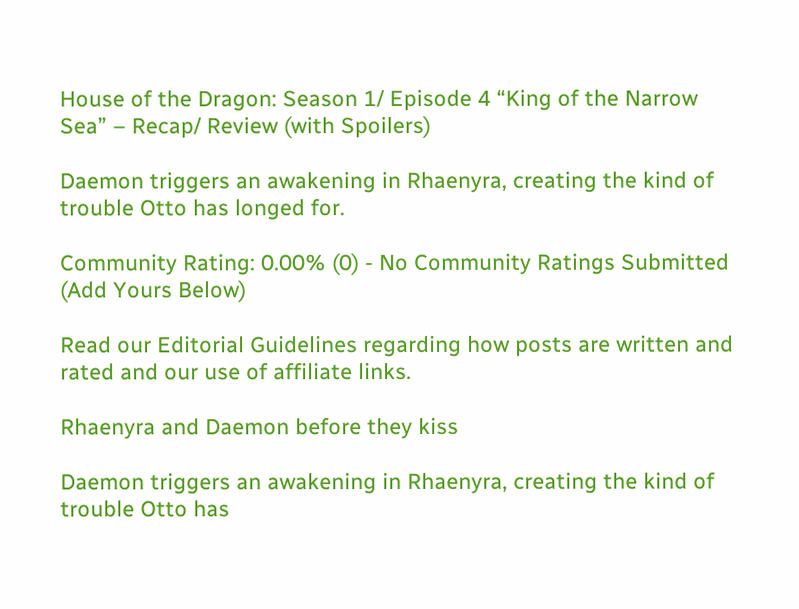House of the Dragon: Season 1/ Episode 4 “King of the Narrow Sea” – Recap/ Review (with Spoilers)

Daemon triggers an awakening in Rhaenyra, creating the kind of trouble Otto has longed for.

Community Rating: 0.00% (0) - No Community Ratings Submitted (Add Yours Below)

Read our Editorial Guidelines regarding how posts are written and rated and our use of affiliate links.

Rhaenyra and Daemon before they kiss

Daemon triggers an awakening in Rhaenyra, creating the kind of trouble Otto has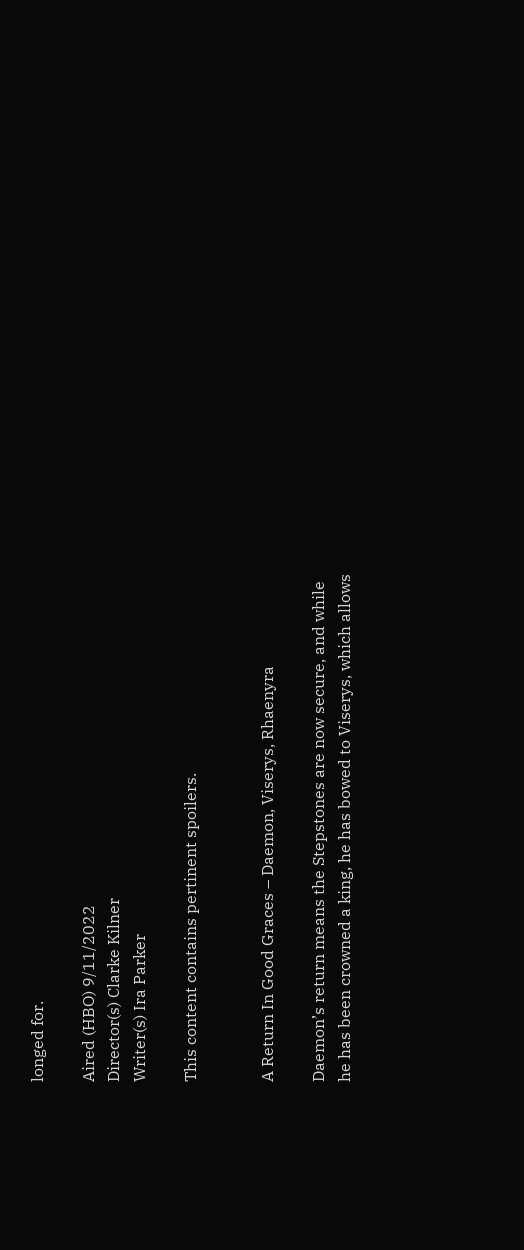longed for.

Aired (HBO) 9/11/2022
Director(s) Clarke Kilner
Writer(s) Ira Parker

This content contains pertinent spoilers.


A Return In Good Graces – Daemon, Viserys, Rhaenyra

Daemon’s return means the Stepstones are now secure, and while he has been crowned a king, he has bowed to Viserys, which allows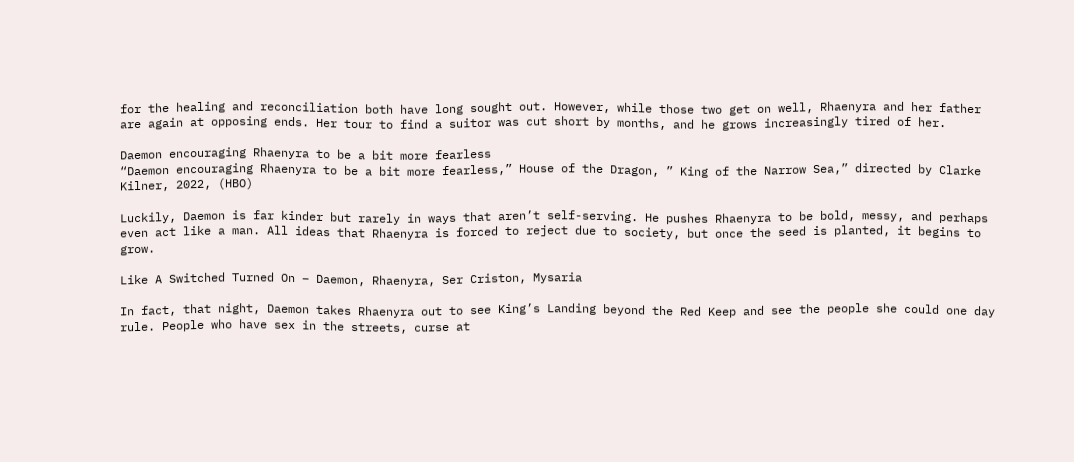for the healing and reconciliation both have long sought out. However, while those two get on well, Rhaenyra and her father are again at opposing ends. Her tour to find a suitor was cut short by months, and he grows increasingly tired of her.

Daemon encouraging Rhaenyra to be a bit more fearless
“Daemon encouraging Rhaenyra to be a bit more fearless,” House of the Dragon, ” King of the Narrow Sea,” directed by Clarke Kilner, 2022, (HBO)

Luckily, Daemon is far kinder but rarely in ways that aren’t self-serving. He pushes Rhaenyra to be bold, messy, and perhaps even act like a man. All ideas that Rhaenyra is forced to reject due to society, but once the seed is planted, it begins to grow.

Like A Switched Turned On – Daemon, Rhaenyra, Ser Criston, Mysaria

In fact, that night, Daemon takes Rhaenyra out to see King’s Landing beyond the Red Keep and see the people she could one day rule. People who have sex in the streets, curse at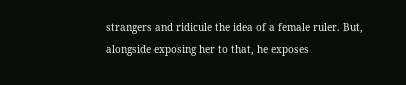strangers and ridicule the idea of a female ruler. But, alongside exposing her to that, he exposes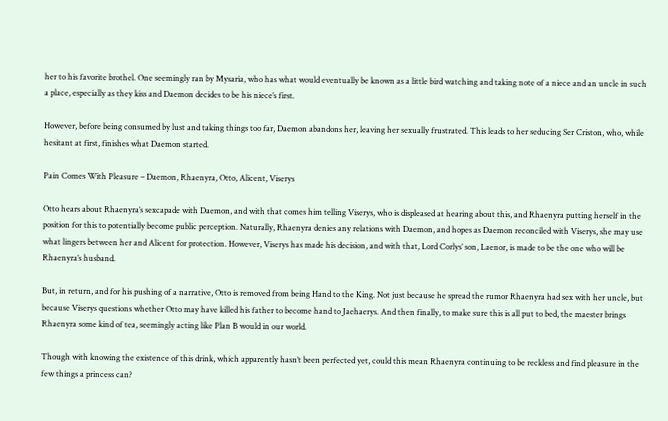her to his favorite brothel. One seemingly ran by Mysaria, who has what would eventually be known as a little bird watching and taking note of a niece and an uncle in such a place, especially as they kiss and Daemon decides to be his niece’s first.

However, before being consumed by lust and taking things too far, Daemon abandons her, leaving her sexually frustrated. This leads to her seducing Ser Criston, who, while hesitant at first, finishes what Daemon started.

Pain Comes With Pleasure – Daemon, Rhaenyra, Otto, Alicent, Viserys

Otto hears about Rhaenyra’s sexcapade with Daemon, and with that comes him telling Viserys, who is displeased at hearing about this, and Rhaenyra putting herself in the position for this to potentially become public perception. Naturally, Rhaenyra denies any relations with Daemon, and hopes as Daemon reconciled with Viserys, she may use what lingers between her and Alicent for protection. However, Viserys has made his decision, and with that, Lord Corlys’ son, Laenor, is made to be the one who will be Rhaenyra’s husband.

But, in return, and for his pushing of a narrative, Otto is removed from being Hand to the King. Not just because he spread the rumor Rhaenyra had sex with her uncle, but because Viserys questions whether Otto may have killed his father to become hand to Jaehaerys. And then finally, to make sure this is all put to bed, the maester brings Rhaenyra some kind of tea, seemingly acting like Plan B would in our world.

Though with knowing the existence of this drink, which apparently hasn’t been perfected yet, could this mean Rhaenyra continuing to be reckless and find pleasure in the few things a princess can?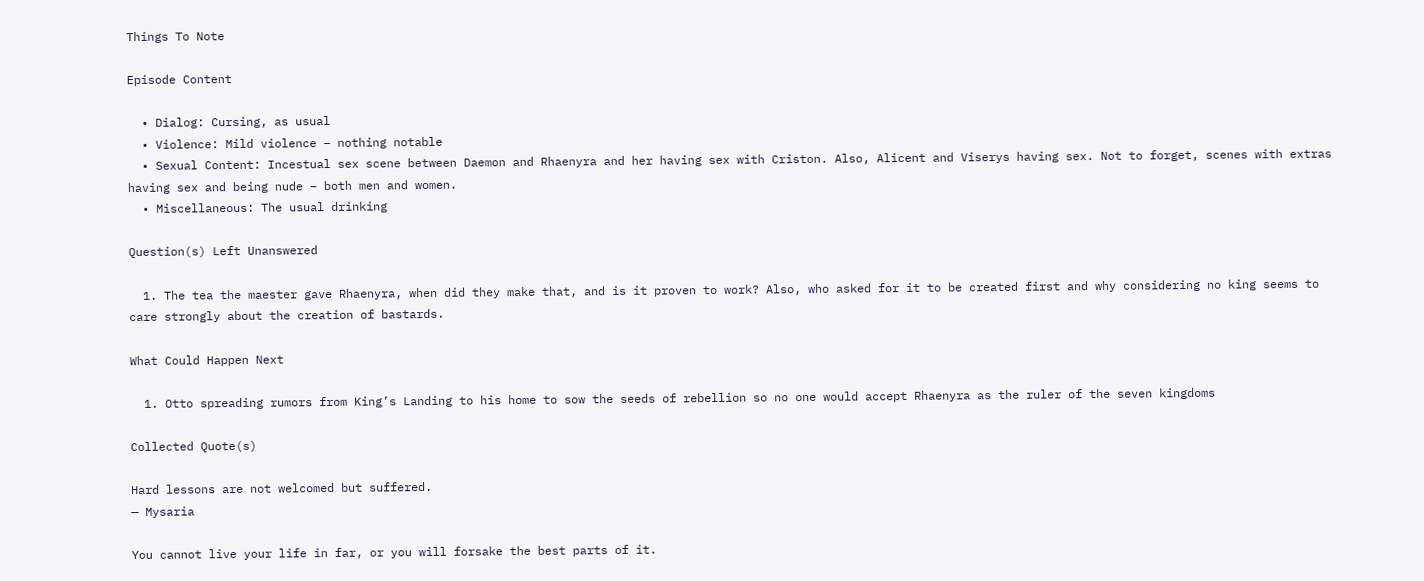Things To Note

Episode Content

  • Dialog: Cursing, as usual
  • Violence: Mild violence – nothing notable
  • Sexual Content: Incestual sex scene between Daemon and Rhaenyra and her having sex with Criston. Also, Alicent and Viserys having sex. Not to forget, scenes with extras having sex and being nude – both men and women.
  • Miscellaneous: The usual drinking

Question(s) Left Unanswered

  1. The tea the maester gave Rhaenyra, when did they make that, and is it proven to work? Also, who asked for it to be created first and why considering no king seems to care strongly about the creation of bastards.

What Could Happen Next

  1. Otto spreading rumors from King’s Landing to his home to sow the seeds of rebellion so no one would accept Rhaenyra as the ruler of the seven kingdoms

Collected Quote(s)

Hard lessons are not welcomed but suffered.
— Mysaria

You cannot live your life in far, or you will forsake the best parts of it.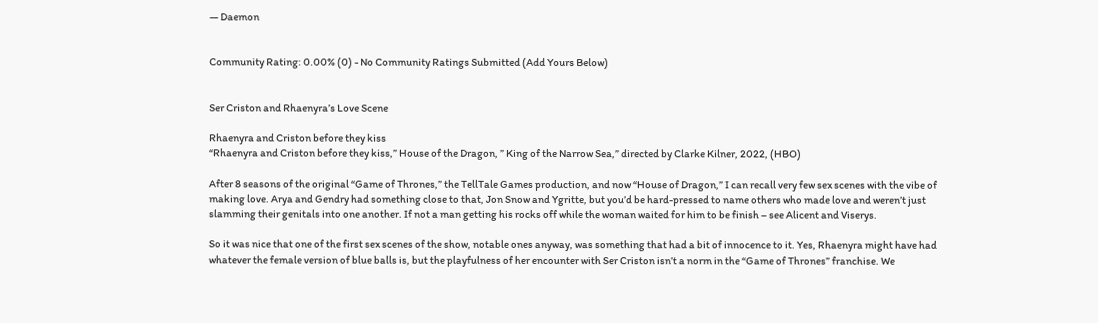— Daemon


Community Rating: 0.00% (0) - No Community Ratings Submitted (Add Yours Below)


Ser Criston and Rhaenyra’s Love Scene

Rhaenyra and Criston before they kiss
“Rhaenyra and Criston before they kiss,” House of the Dragon, ” King of the Narrow Sea,” directed by Clarke Kilner, 2022, (HBO)

After 8 seasons of the original “Game of Thrones,” the TellTale Games production, and now “House of Dragon,” I can recall very few sex scenes with the vibe of making love. Arya and Gendry had something close to that, Jon Snow and Ygritte, but you’d be hard-pressed to name others who made love and weren’t just slamming their genitals into one another. If not a man getting his rocks off while the woman waited for him to be finish – see Alicent and Viserys.

So it was nice that one of the first sex scenes of the show, notable ones anyway, was something that had a bit of innocence to it. Yes, Rhaenyra might have had whatever the female version of blue balls is, but the playfulness of her encounter with Ser Criston isn’t a norm in the “Game of Thrones” franchise. We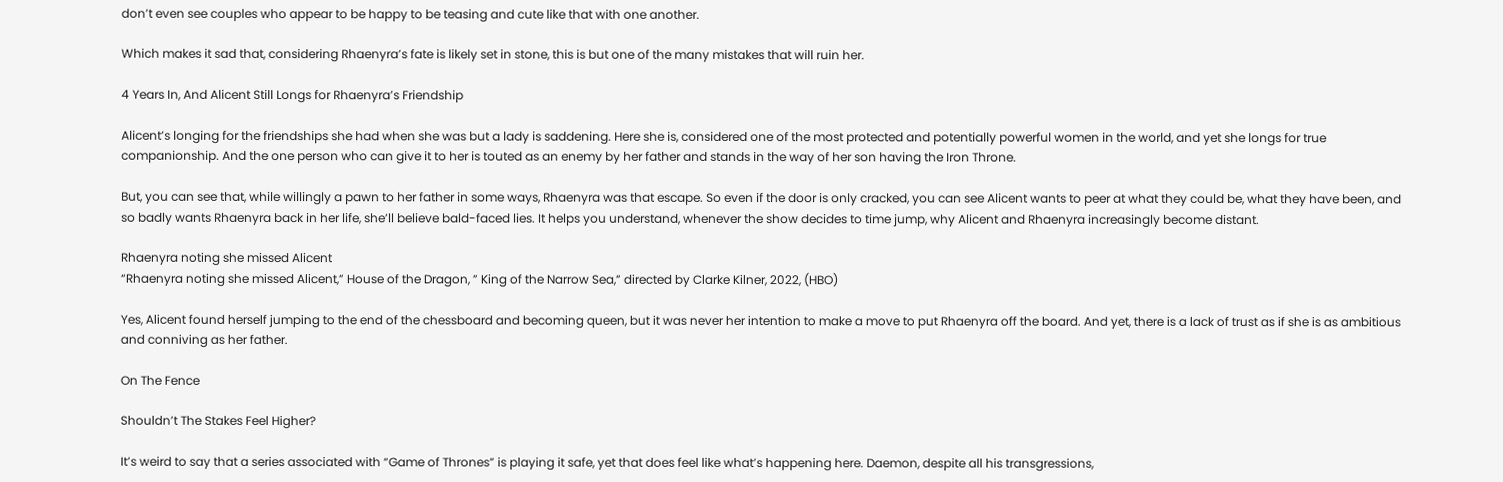don’t even see couples who appear to be happy to be teasing and cute like that with one another.

Which makes it sad that, considering Rhaenyra’s fate is likely set in stone, this is but one of the many mistakes that will ruin her.

4 Years In, And Alicent Still Longs for Rhaenyra’s Friendship

Alicent’s longing for the friendships she had when she was but a lady is saddening. Here she is, considered one of the most protected and potentially powerful women in the world, and yet she longs for true companionship. And the one person who can give it to her is touted as an enemy by her father and stands in the way of her son having the Iron Throne.

But, you can see that, while willingly a pawn to her father in some ways, Rhaenyra was that escape. So even if the door is only cracked, you can see Alicent wants to peer at what they could be, what they have been, and so badly wants Rhaenyra back in her life, she’ll believe bald-faced lies. It helps you understand, whenever the show decides to time jump, why Alicent and Rhaenyra increasingly become distant.

Rhaenyra noting she missed Alicent
“Rhaenyra noting she missed Alicent,” House of the Dragon, ” King of the Narrow Sea,” directed by Clarke Kilner, 2022, (HBO)

Yes, Alicent found herself jumping to the end of the chessboard and becoming queen, but it was never her intention to make a move to put Rhaenyra off the board. And yet, there is a lack of trust as if she is as ambitious and conniving as her father.

On The Fence

Shouldn’t The Stakes Feel Higher?

It’s weird to say that a series associated with “Game of Thrones” is playing it safe, yet that does feel like what’s happening here. Daemon, despite all his transgressions,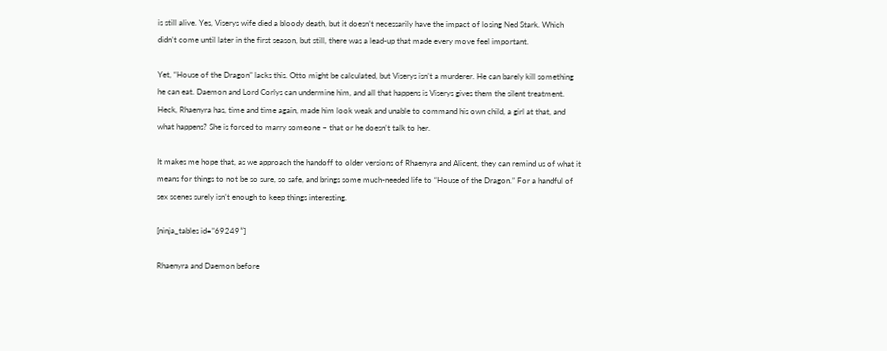is still alive. Yes, Viserys wife died a bloody death, but it doesn’t necessarily have the impact of losing Ned Stark. Which didn’t come until later in the first season, but still, there was a lead-up that made every move feel important.

Yet, “House of the Dragon” lacks this. Otto might be calculated, but Viserys isn’t a murderer. He can barely kill something he can eat. Daemon and Lord Corlys can undermine him, and all that happens is Viserys gives them the silent treatment. Heck, Rhaenyra has, time and time again, made him look weak and unable to command his own child, a girl at that, and what happens? She is forced to marry someone – that or he doesn’t talk to her.

It makes me hope that, as we approach the handoff to older versions of Rhaenyra and Alicent, they can remind us of what it means for things to not be so sure, so safe, and brings some much-needed life to “House of the Dragon.” For a handful of sex scenes surely isn’t enough to keep things interesting.

[ninja_tables id=”69249″]

Rhaenyra and Daemon before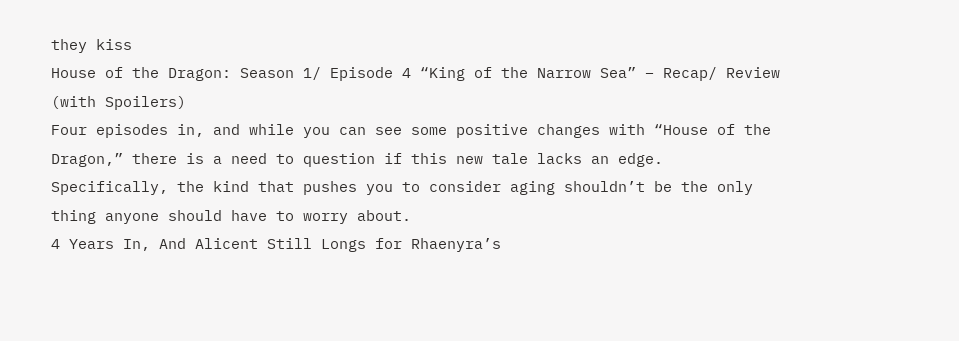they kiss
House of the Dragon: Season 1/ Episode 4 “King of the Narrow Sea” – Recap/ Review (with Spoilers)
Four episodes in, and while you can see some positive changes with “House of the Dragon,” there is a need to question if this new tale lacks an edge. Specifically, the kind that pushes you to consider aging shouldn’t be the only thing anyone should have to worry about.
4 Years In, And Alicent Still Longs for Rhaenyra’s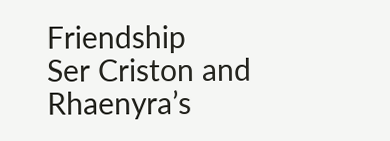Friendship
Ser Criston and Rhaenyra’s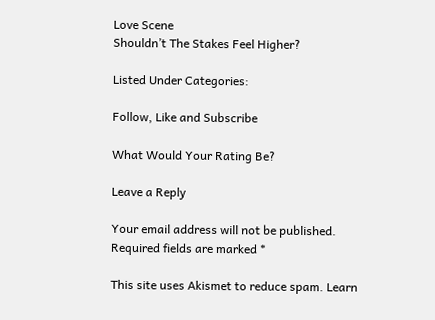Love Scene
Shouldn’t The Stakes Feel Higher?

Listed Under Categories:

Follow, Like and Subscribe

What Would Your Rating Be?

Leave a Reply

Your email address will not be published. Required fields are marked *

This site uses Akismet to reduce spam. Learn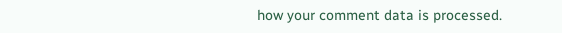how your comment data is processed.